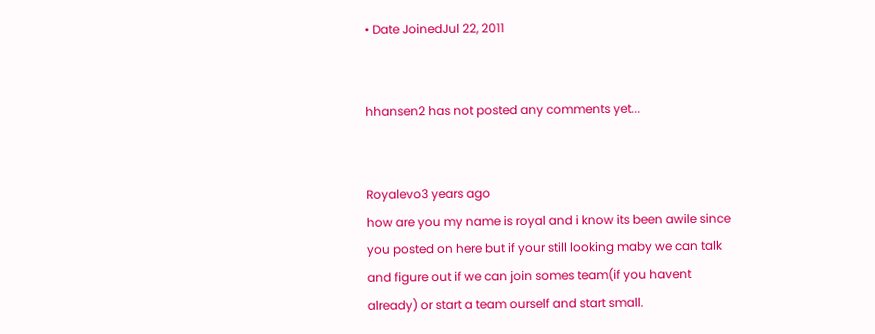• Date JoinedJul 22, 2011


hhansen2 has not posted any comments yet...


Royalevo3 years ago
how are you my name is royal and i know its been awile since you posted on here but if your still looking maby we can talk and figure out if we can join somes team(if you havent already) or start a team ourself and start small.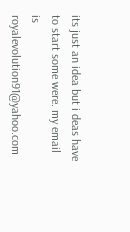its just an idea but i deas have to start some were. my email is royalevolution91@yahoo.com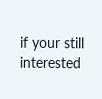if your still interested